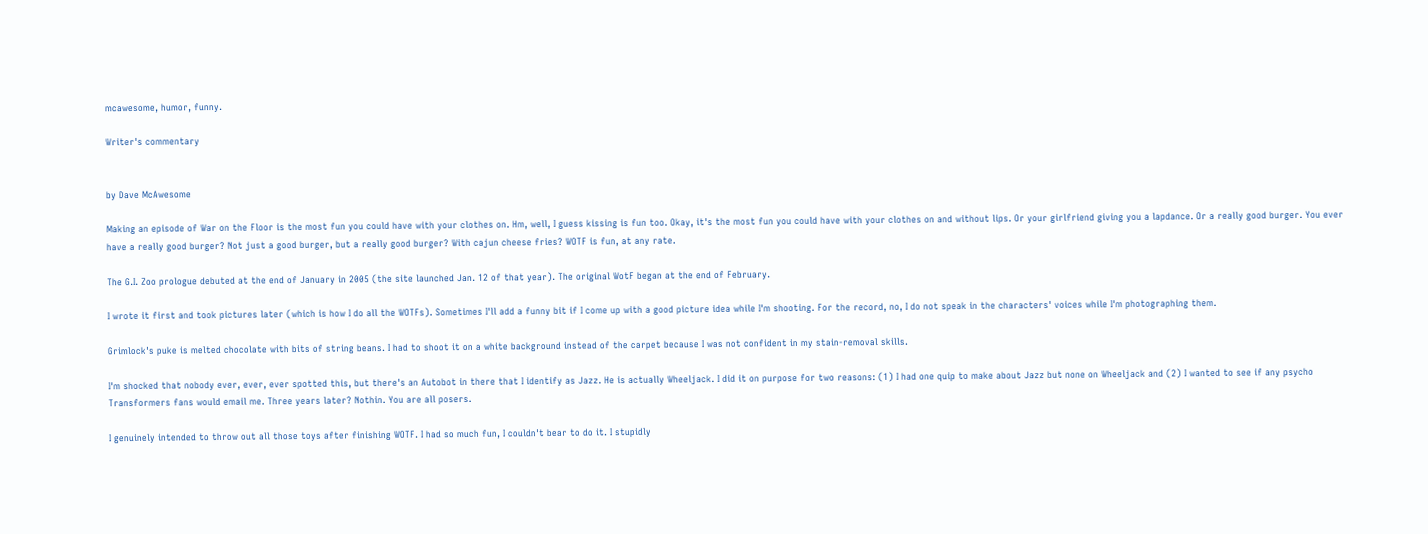mcawesome, humor, funny.

Writer's commentary


by Dave McAwesome

Making an episode of War on the Floor is the most fun you could have with your clothes on. Hm, well, I guess kissing is fun too. Okay, it's the most fun you could have with your clothes on and without lips. Or your girlfriend giving you a lapdance. Or a really good burger. You ever have a really good burger? Not just a good burger, but a really good burger? With cajun cheese fries? WOTF is fun, at any rate.

The G.I. Zoo prologue debuted at the end of January in 2005 (the site launched Jan. 12 of that year). The original WotF began at the end of February.

I wrote it first and took pictures later (which is how I do all the WOTFs). Sometimes I'll add a funny bit if I come up with a good picture idea while I'm shooting. For the record, no, I do not speak in the characters' voices while I'm photographing them.

Grimlock's puke is melted chocolate with bits of string beans. I had to shoot it on a white background instead of the carpet because I was not confident in my stain-removal skills.

I'm shocked that nobody ever, ever, ever spotted this, but there's an Autobot in there that I identify as Jazz. He is actually Wheeljack. I did it on purpose for two reasons: (1) I had one quip to make about Jazz but none on Wheeljack and (2) I wanted to see if any psycho Transformers fans would email me. Three years later? Nothin. You are all posers.

I genuinely intended to throw out all those toys after finishing WOTF. I had so much fun, I couldn't bear to do it. I stupidly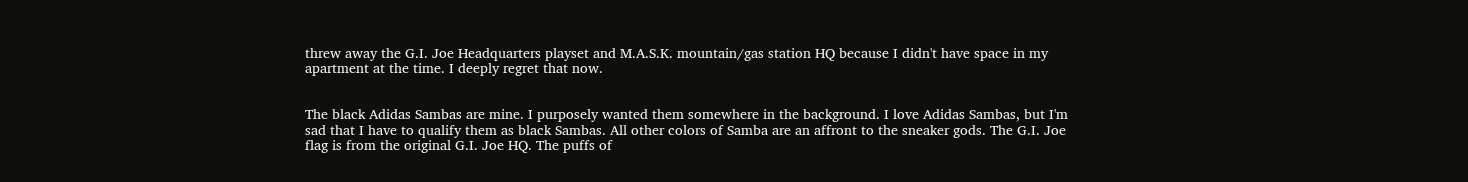threw away the G.I. Joe Headquarters playset and M.A.S.K. mountain/gas station HQ because I didn't have space in my apartment at the time. I deeply regret that now.


The black Adidas Sambas are mine. I purposely wanted them somewhere in the background. I love Adidas Sambas, but I'm sad that I have to qualify them as black Sambas. All other colors of Samba are an affront to the sneaker gods. The G.I. Joe flag is from the original G.I. Joe HQ. The puffs of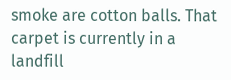smoke are cotton balls. That carpet is currently in a landfill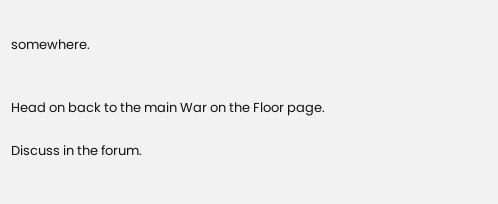somewhere.


Head on back to the main War on the Floor page.

Discuss in the forum.